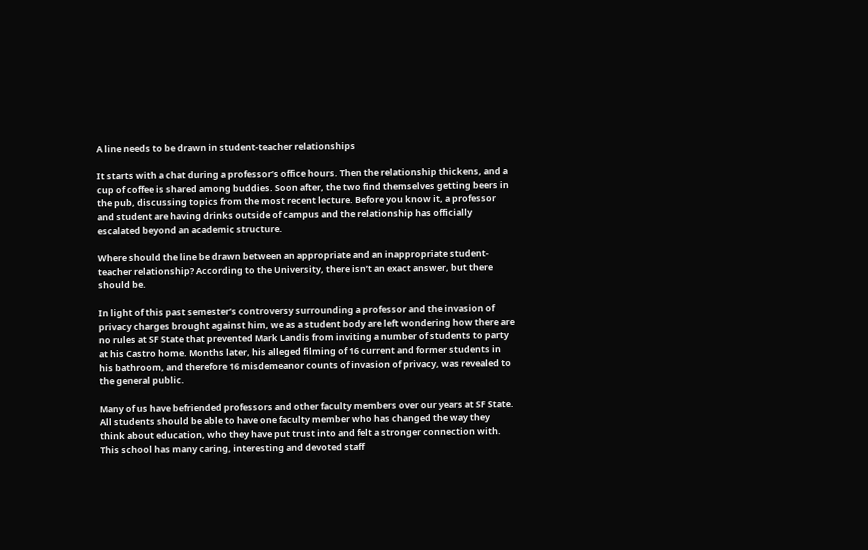A line needs to be drawn in student-teacher relationships

It starts with a chat during a professor’s office hours. Then the relationship thickens, and a cup of coffee is shared among buddies. Soon after, the two find themselves getting beers in the pub, discussing topics from the most recent lecture. Before you know it, a professor and student are having drinks outside of campus and the relationship has officially escalated beyond an academic structure.

Where should the line be drawn between an appropriate and an inappropriate student-teacher relationship? According to the University, there isn’t an exact answer, but there should be.

In light of this past semester’s controversy surrounding a professor and the invasion of privacy charges brought against him, we as a student body are left wondering how there are no rules at SF State that prevented Mark Landis from inviting a number of students to party at his Castro home. Months later, his alleged filming of 16 current and former students in his bathroom, and therefore 16 misdemeanor counts of invasion of privacy, was revealed to the general public.

Many of us have befriended professors and other faculty members over our years at SF State. All students should be able to have one faculty member who has changed the way they think about education, who they have put trust into and felt a stronger connection with. This school has many caring, interesting and devoted staff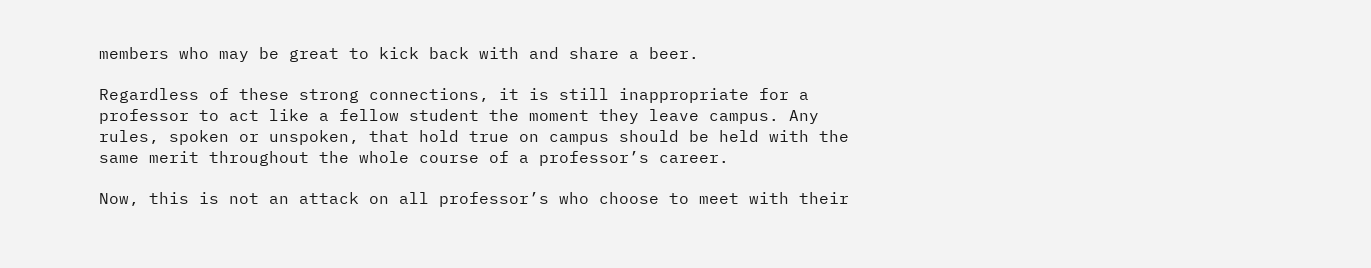members who may be great to kick back with and share a beer.

Regardless of these strong connections, it is still inappropriate for a professor to act like a fellow student the moment they leave campus. Any rules, spoken or unspoken, that hold true on campus should be held with the same merit throughout the whole course of a professor’s career.

Now, this is not an attack on all professor’s who choose to meet with their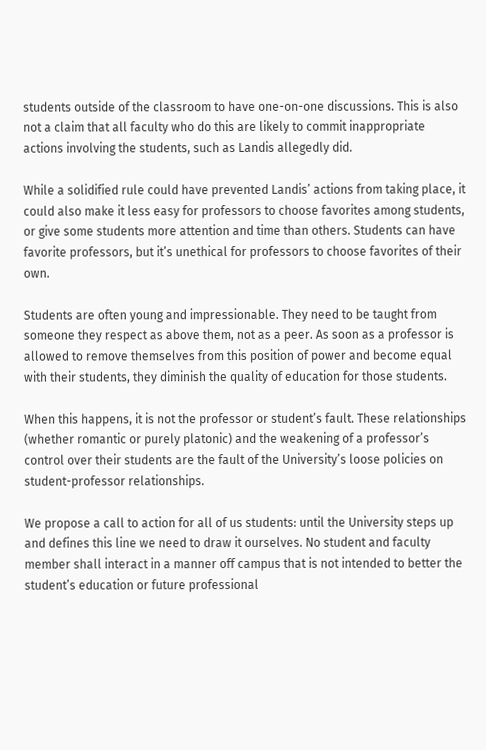students outside of the classroom to have one-on-one discussions. This is also not a claim that all faculty who do this are likely to commit inappropriate actions involving the students, such as Landis allegedly did.

While a solidified rule could have prevented Landis’ actions from taking place, it could also make it less easy for professors to choose favorites among students, or give some students more attention and time than others. Students can have favorite professors, but it’s unethical for professors to choose favorites of their own.

Students are often young and impressionable. They need to be taught from someone they respect as above them, not as a peer. As soon as a professor is allowed to remove themselves from this position of power and become equal with their students, they diminish the quality of education for those students.

When this happens, it is not the professor or student’s fault. These relationships (whether romantic or purely platonic) and the weakening of a professor’s control over their students are the fault of the University’s loose policies on student-professor relationships.

We propose a call to action for all of us students: until the University steps up and defines this line we need to draw it ourselves. No student and faculty member shall interact in a manner off campus that is not intended to better the student’s education or future professional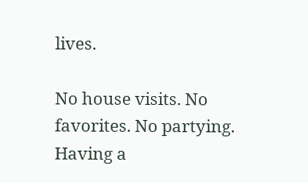lives.

No house visits. No favorites. No partying. Having a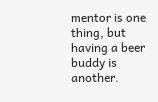mentor is one thing, but having a beer buddy is another.